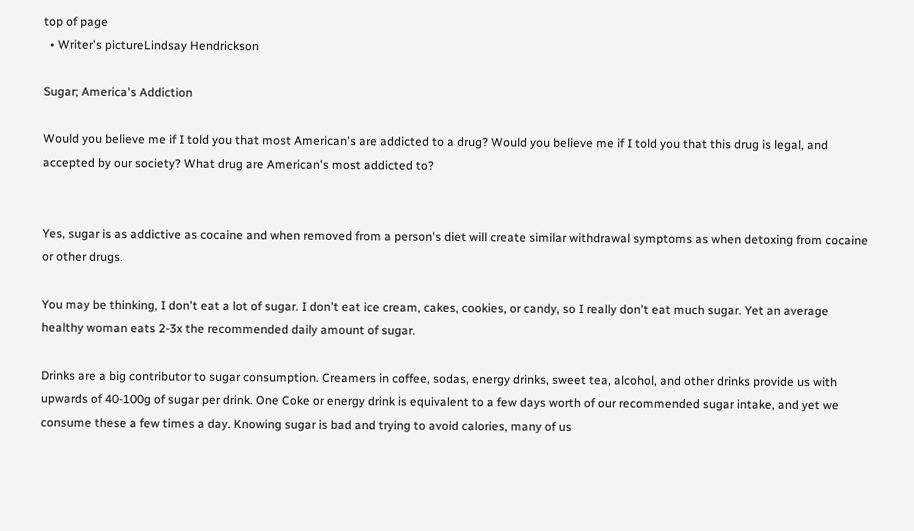top of page
  • Writer's pictureLindsay Hendrickson

Sugar; America's Addiction

Would you believe me if I told you that most American's are addicted to a drug? Would you believe me if I told you that this drug is legal, and accepted by our society? What drug are American's most addicted to?


Yes, sugar is as addictive as cocaine and when removed from a person's diet will create similar withdrawal symptoms as when detoxing from cocaine or other drugs.

You may be thinking, I don't eat a lot of sugar. I don't eat ice cream, cakes, cookies, or candy, so I really don't eat much sugar. Yet an average healthy woman eats 2-3x the recommended daily amount of sugar.

Drinks are a big contributor to sugar consumption. Creamers in coffee, sodas, energy drinks, sweet tea, alcohol, and other drinks provide us with upwards of 40-100g of sugar per drink. One Coke or energy drink is equivalent to a few days worth of our recommended sugar intake, and yet we consume these a few times a day. Knowing sugar is bad and trying to avoid calories, many of us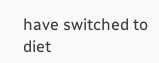have switched to diet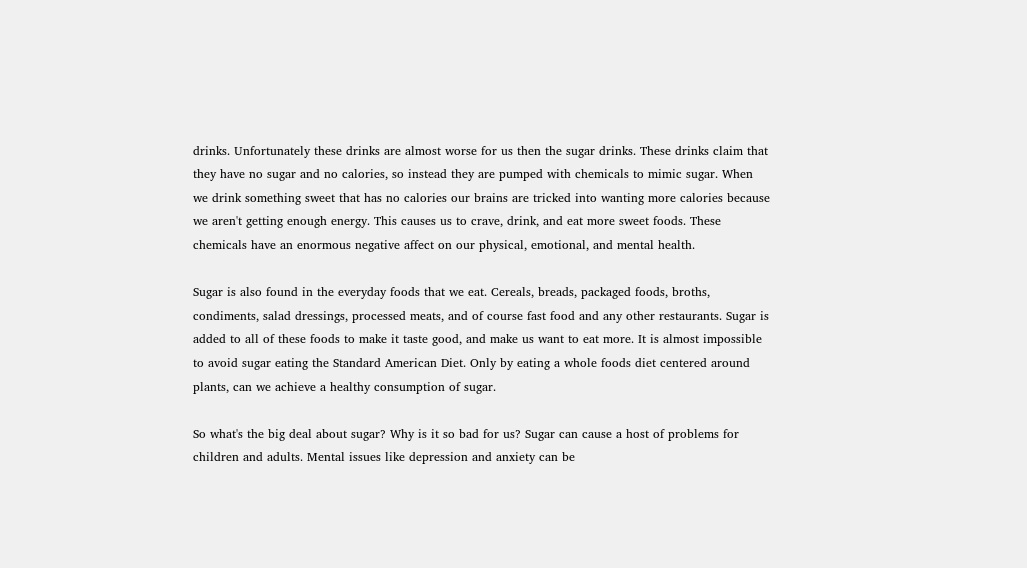drinks. Unfortunately these drinks are almost worse for us then the sugar drinks. These drinks claim that they have no sugar and no calories, so instead they are pumped with chemicals to mimic sugar. When we drink something sweet that has no calories our brains are tricked into wanting more calories because we aren't getting enough energy. This causes us to crave, drink, and eat more sweet foods. These chemicals have an enormous negative affect on our physical, emotional, and mental health.

Sugar is also found in the everyday foods that we eat. Cereals, breads, packaged foods, broths, condiments, salad dressings, processed meats, and of course fast food and any other restaurants. Sugar is added to all of these foods to make it taste good, and make us want to eat more. It is almost impossible to avoid sugar eating the Standard American Diet. Only by eating a whole foods diet centered around plants, can we achieve a healthy consumption of sugar.

So what's the big deal about sugar? Why is it so bad for us? Sugar can cause a host of problems for children and adults. Mental issues like depression and anxiety can be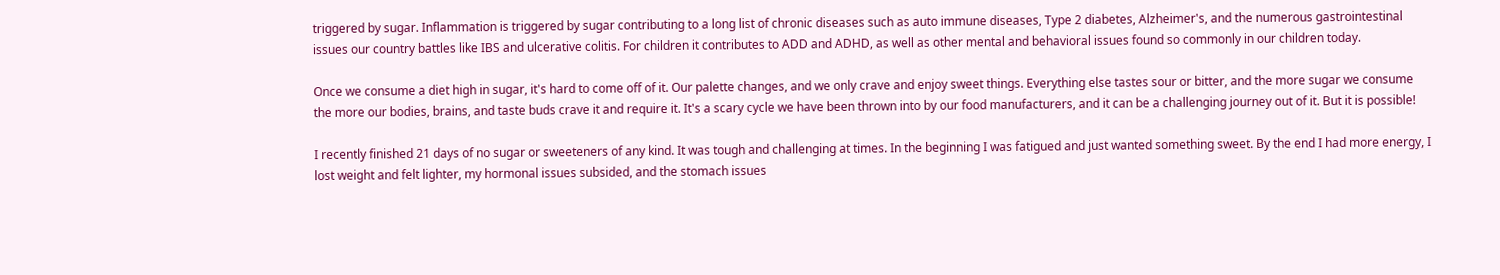triggered by sugar. Inflammation is triggered by sugar contributing to a long list of chronic diseases such as auto immune diseases, Type 2 diabetes, Alzheimer's, and the numerous gastrointestinal issues our country battles like IBS and ulcerative colitis. For children it contributes to ADD and ADHD, as well as other mental and behavioral issues found so commonly in our children today.

Once we consume a diet high in sugar, it's hard to come off of it. Our palette changes, and we only crave and enjoy sweet things. Everything else tastes sour or bitter, and the more sugar we consume the more our bodies, brains, and taste buds crave it and require it. It's a scary cycle we have been thrown into by our food manufacturers, and it can be a challenging journey out of it. But it is possible!

I recently finished 21 days of no sugar or sweeteners of any kind. It was tough and challenging at times. In the beginning I was fatigued and just wanted something sweet. By the end I had more energy, I lost weight and felt lighter, my hormonal issues subsided, and the stomach issues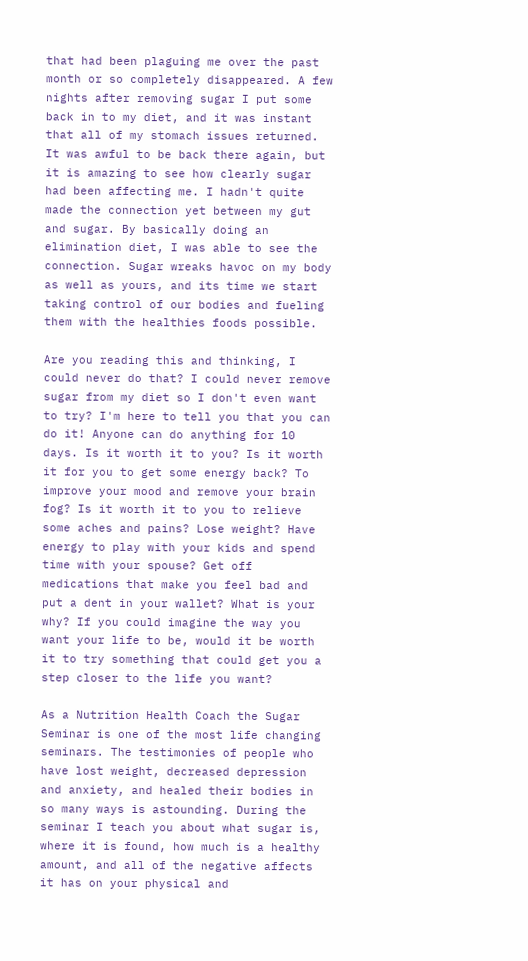that had been plaguing me over the past month or so completely disappeared. A few nights after removing sugar I put some back in to my diet, and it was instant that all of my stomach issues returned. It was awful to be back there again, but it is amazing to see how clearly sugar had been affecting me. I hadn't quite made the connection yet between my gut and sugar. By basically doing an elimination diet, I was able to see the connection. Sugar wreaks havoc on my body as well as yours, and its time we start taking control of our bodies and fueling them with the healthies foods possible.

Are you reading this and thinking, I could never do that? I could never remove sugar from my diet so I don't even want to try? I'm here to tell you that you can do it! Anyone can do anything for 10 days. Is it worth it to you? Is it worth it for you to get some energy back? To improve your mood and remove your brain fog? Is it worth it to you to relieve some aches and pains? Lose weight? Have energy to play with your kids and spend time with your spouse? Get off medications that make you feel bad and put a dent in your wallet? What is your why? If you could imagine the way you want your life to be, would it be worth it to try something that could get you a step closer to the life you want?

As a Nutrition Health Coach the Sugar Seminar is one of the most life changing seminars. The testimonies of people who have lost weight, decreased depression and anxiety, and healed their bodies in so many ways is astounding. During the seminar I teach you about what sugar is, where it is found, how much is a healthy amount, and all of the negative affects it has on your physical and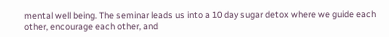mental well being. The seminar leads us into a 10 day sugar detox where we guide each other, encourage each other, and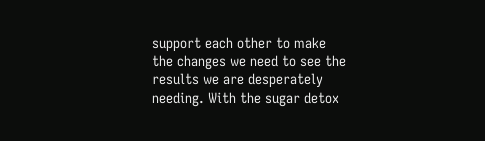support each other to make the changes we need to see the results we are desperately needing. With the sugar detox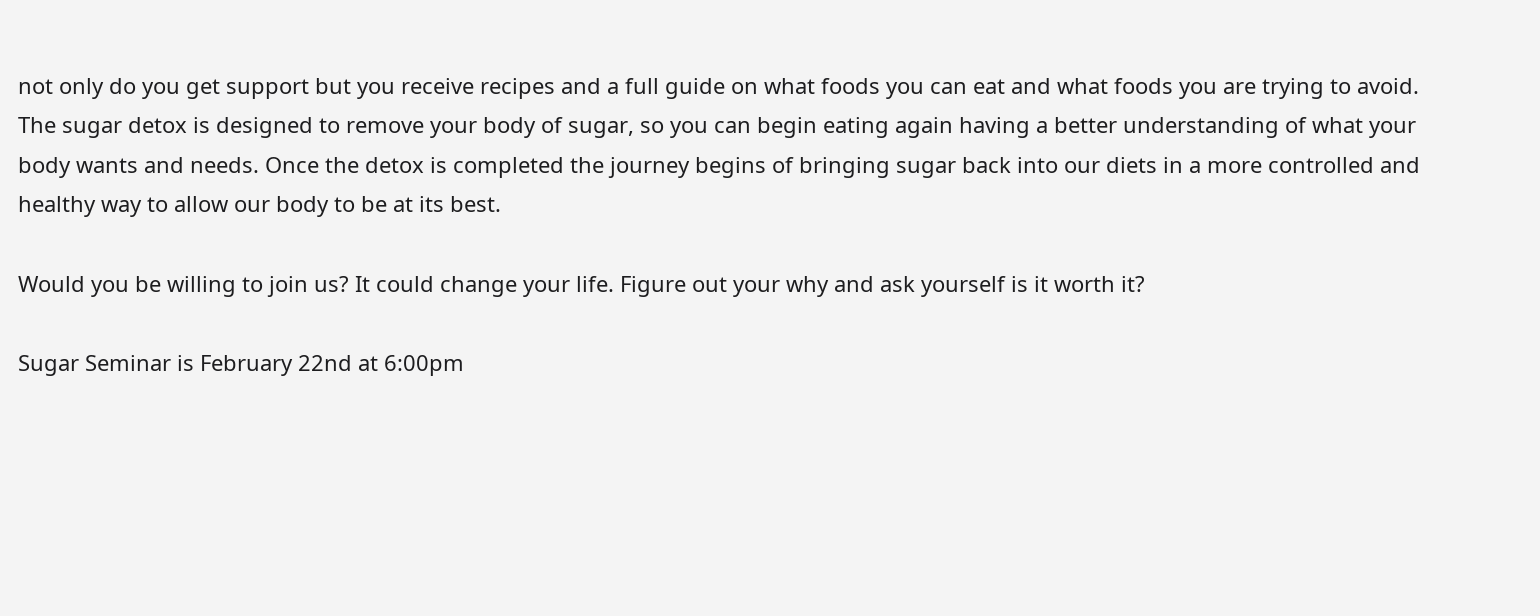not only do you get support but you receive recipes and a full guide on what foods you can eat and what foods you are trying to avoid. The sugar detox is designed to remove your body of sugar, so you can begin eating again having a better understanding of what your body wants and needs. Once the detox is completed the journey begins of bringing sugar back into our diets in a more controlled and healthy way to allow our body to be at its best.

Would you be willing to join us? It could change your life. Figure out your why and ask yourself is it worth it?

Sugar Seminar is February 22nd at 6:00pm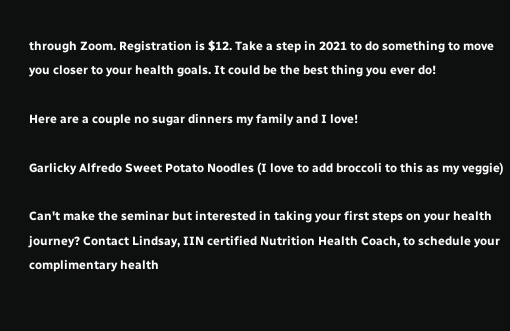through Zoom. Registration is $12. Take a step in 2021 to do something to move you closer to your health goals. It could be the best thing you ever do!

Here are a couple no sugar dinners my family and I love!

Garlicky Alfredo Sweet Potato Noodles (I love to add broccoli to this as my veggie)

Can't make the seminar but interested in taking your first steps on your health journey? Contact Lindsay, IIN certified Nutrition Health Coach, to schedule your complimentary health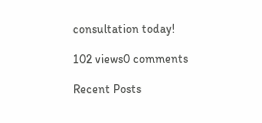consultation today!

102 views0 comments

Recent Posts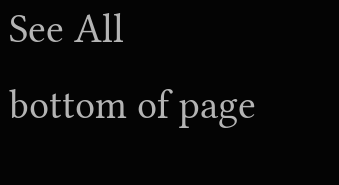See All
bottom of page